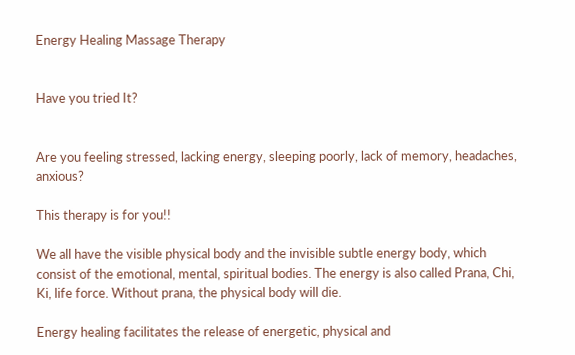Energy Healing Massage Therapy


Have you tried It?


Are you feeling stressed, lacking energy, sleeping poorly, lack of memory, headaches, anxious?

This therapy is for you!!

We all have the visible physical body and the invisible subtle energy body, which consist of the emotional, mental, spiritual bodies. The energy is also called Prana, Chi, Ki, life force. Without prana, the physical body will die.

Energy healing facilitates the release of energetic, physical and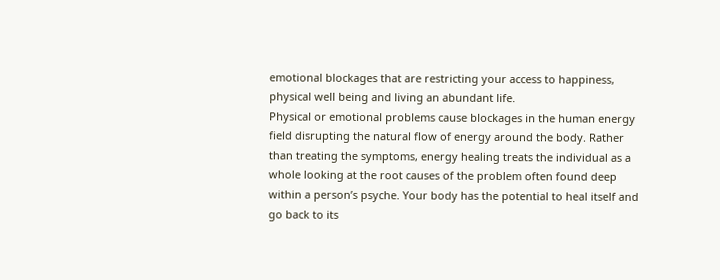emotional blockages that are restricting your access to happiness, physical well being and living an abundant life.
Physical or emotional problems cause blockages in the human energy field disrupting the natural flow of energy around the body. Rather than treating the symptoms, energy healing treats the individual as a whole looking at the root causes of the problem often found deep within a person’s psyche. Your body has the potential to heal itself and go back to its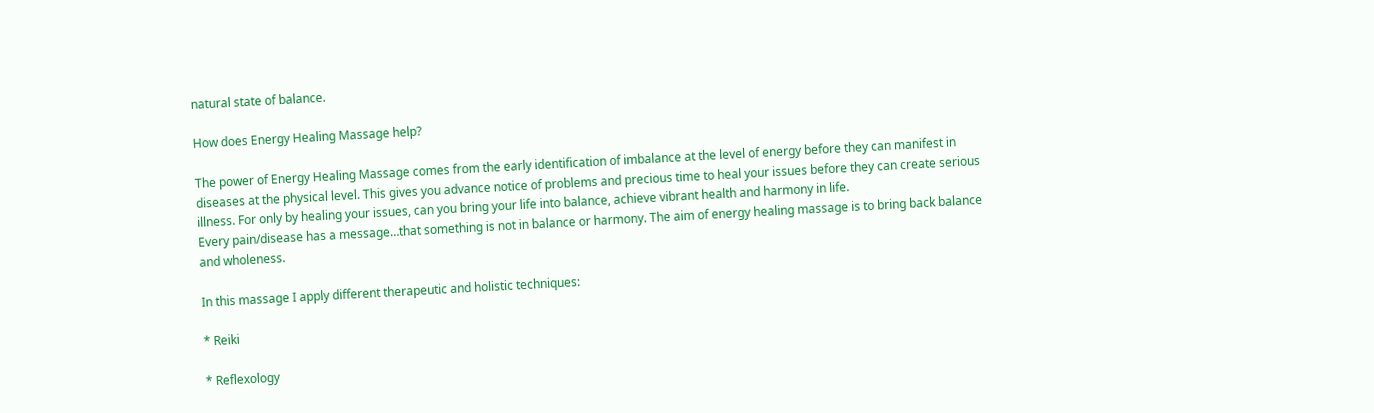natural state of balance.

How does Energy Healing Massage help?

The power of Energy Healing Massage comes from the early identification of imbalance at the level of energy before they can manifest in diseases at the physical level. This gives you advance notice of problems and precious time to heal your issues before they can create serious illness. For only by healing your issues, can you bring your life into balance, achieve vibrant health and harmony in life.
Every pain/disease has a message…that something is not in balance or harmony. The aim of energy healing massage is to bring back balance and wholeness.

In this massage I apply different therapeutic and holistic techniques:

* Reiki

* Reflexology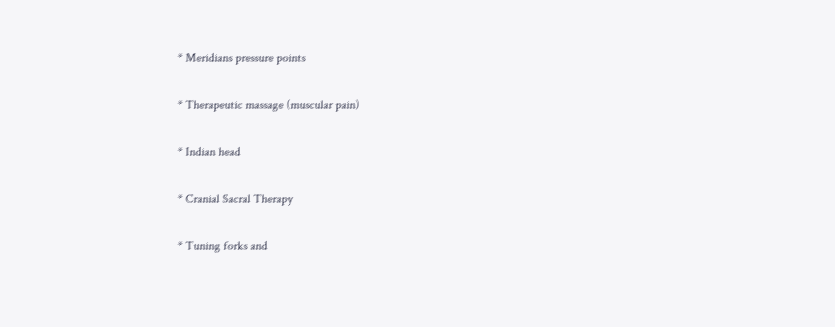* Meridians pressure points

* Therapeutic massage (muscular pain)

* Indian head

* Cranial Sacral Therapy

* Tuning forks and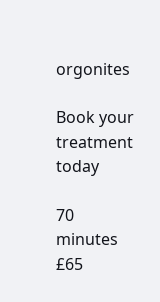orgonites

Book your treatment today

70 minutes £65